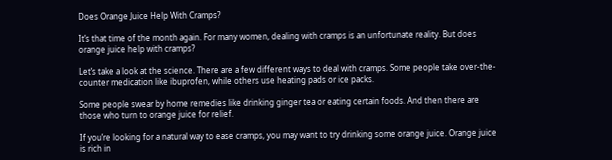Does Orange Juice Help With Cramps?

It’s that time of the month again. For many women, dealing with cramps is an unfortunate reality. But does orange juice help with cramps?

Let’s take a look at the science. There are a few different ways to deal with cramps. Some people take over-the-counter medication like ibuprofen, while others use heating pads or ice packs.

Some people swear by home remedies like drinking ginger tea or eating certain foods. And then there are those who turn to orange juice for relief.

If you’re looking for a natural way to ease cramps, you may want to try drinking some orange juice. Orange juice is rich in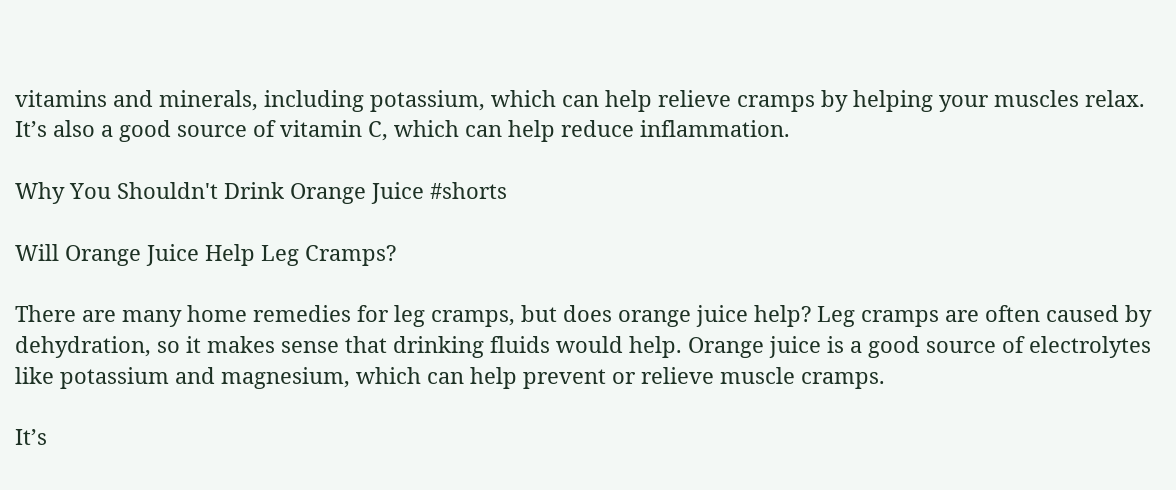vitamins and minerals, including potassium, which can help relieve cramps by helping your muscles relax. It’s also a good source of vitamin C, which can help reduce inflammation.

Why You Shouldn't Drink Orange Juice #shorts

Will Orange Juice Help Leg Cramps?

There are many home remedies for leg cramps, but does orange juice help? Leg cramps are often caused by dehydration, so it makes sense that drinking fluids would help. Orange juice is a good source of electrolytes like potassium and magnesium, which can help prevent or relieve muscle cramps.

It’s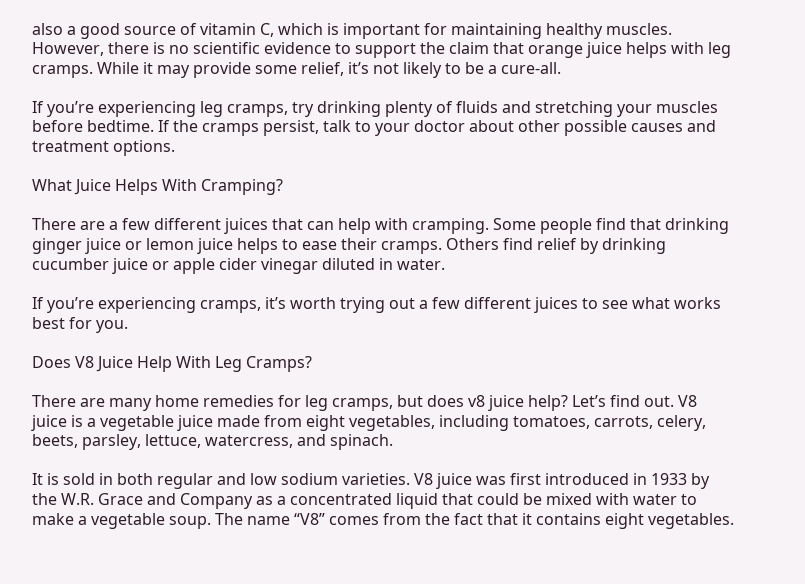also a good source of vitamin C, which is important for maintaining healthy muscles. However, there is no scientific evidence to support the claim that orange juice helps with leg cramps. While it may provide some relief, it’s not likely to be a cure-all.

If you’re experiencing leg cramps, try drinking plenty of fluids and stretching your muscles before bedtime. If the cramps persist, talk to your doctor about other possible causes and treatment options.

What Juice Helps With Cramping?

There are a few different juices that can help with cramping. Some people find that drinking ginger juice or lemon juice helps to ease their cramps. Others find relief by drinking cucumber juice or apple cider vinegar diluted in water.

If you’re experiencing cramps, it’s worth trying out a few different juices to see what works best for you.

Does V8 Juice Help With Leg Cramps?

There are many home remedies for leg cramps, but does v8 juice help? Let’s find out. V8 juice is a vegetable juice made from eight vegetables, including tomatoes, carrots, celery, beets, parsley, lettuce, watercress, and spinach.

It is sold in both regular and low sodium varieties. V8 juice was first introduced in 1933 by the W.R. Grace and Company as a concentrated liquid that could be mixed with water to make a vegetable soup. The name “V8” comes from the fact that it contains eight vegetables.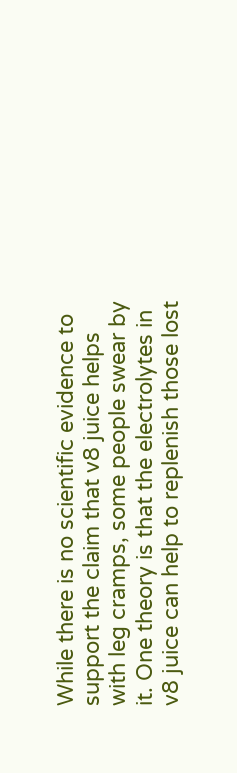While there is no scientific evidence to support the claim that v8 juice helps with leg cramps, some people swear by it. One theory is that the electrolytes in v8 juice can help to replenish those lost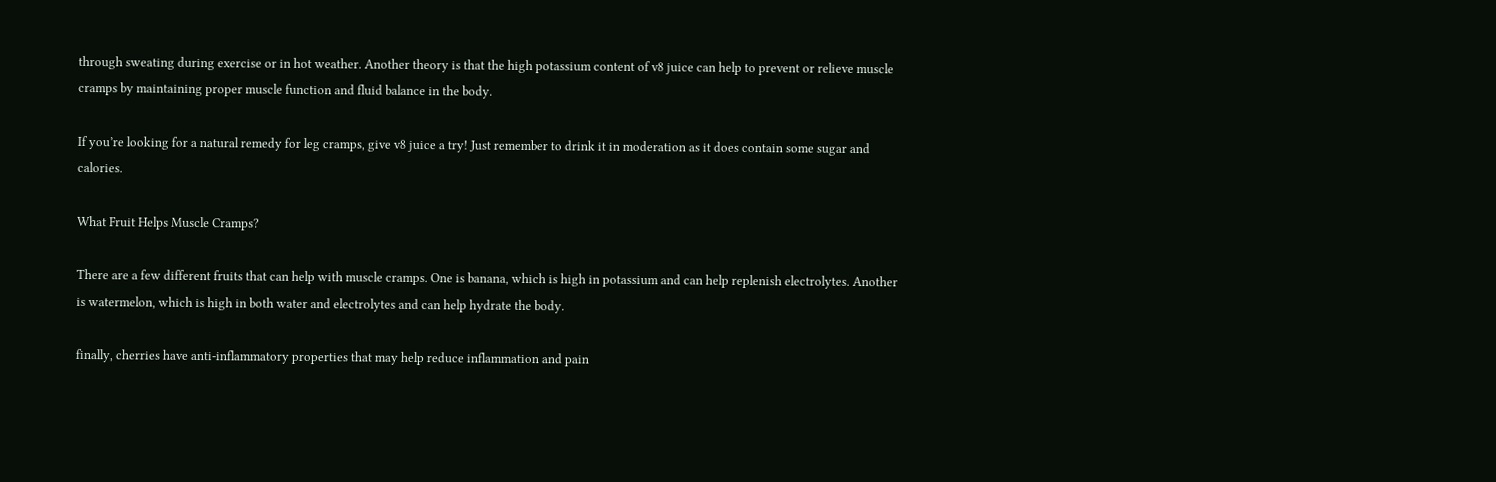through sweating during exercise or in hot weather. Another theory is that the high potassium content of v8 juice can help to prevent or relieve muscle cramps by maintaining proper muscle function and fluid balance in the body.

If you’re looking for a natural remedy for leg cramps, give v8 juice a try! Just remember to drink it in moderation as it does contain some sugar and calories.

What Fruit Helps Muscle Cramps?

There are a few different fruits that can help with muscle cramps. One is banana, which is high in potassium and can help replenish electrolytes. Another is watermelon, which is high in both water and electrolytes and can help hydrate the body.

finally, cherries have anti-inflammatory properties that may help reduce inflammation and pain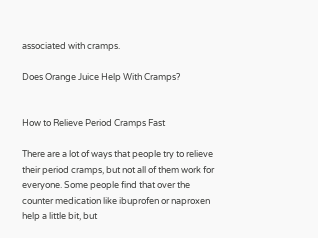associated with cramps.

Does Orange Juice Help With Cramps?


How to Relieve Period Cramps Fast

There are a lot of ways that people try to relieve their period cramps, but not all of them work for everyone. Some people find that over the counter medication like ibuprofen or naproxen help a little bit, but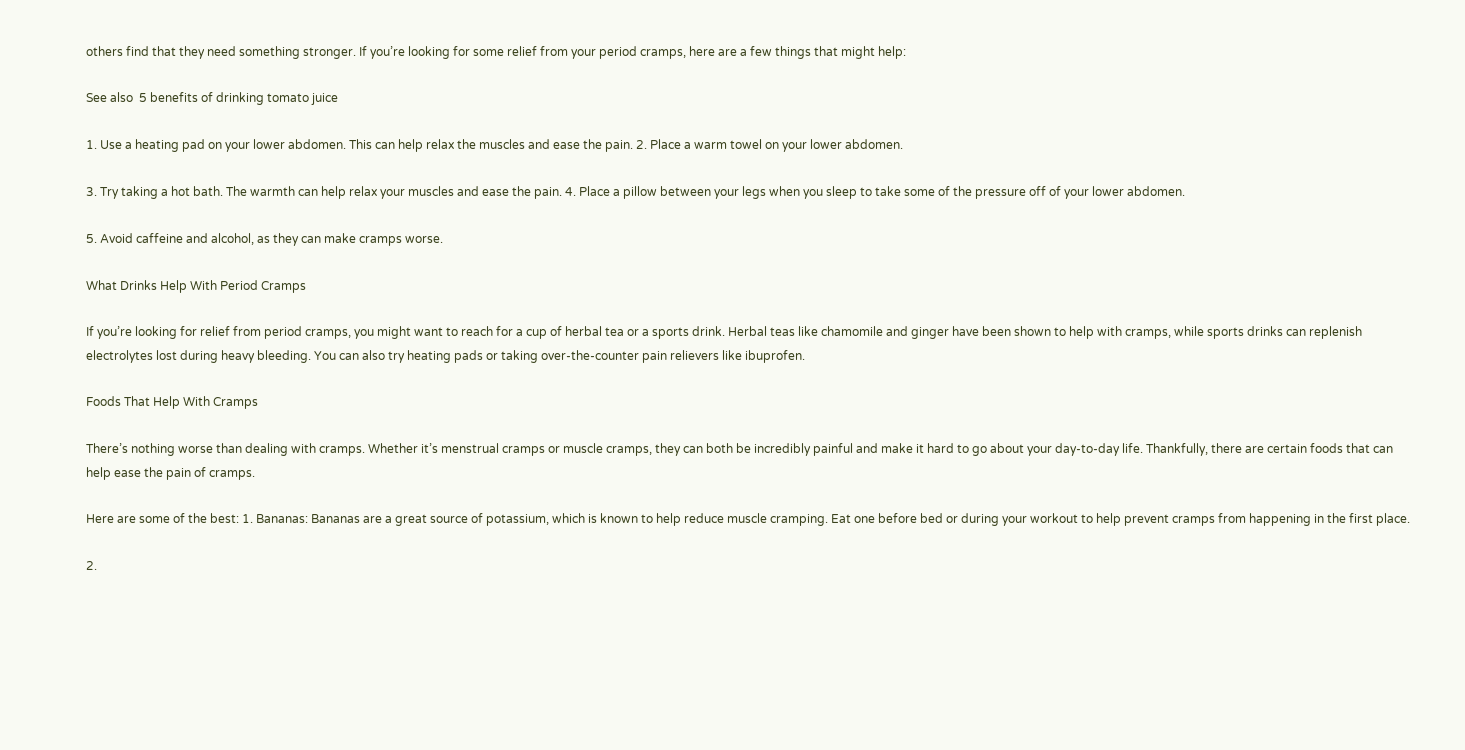others find that they need something stronger. If you’re looking for some relief from your period cramps, here are a few things that might help:

See also  5 benefits of drinking tomato juice

1. Use a heating pad on your lower abdomen. This can help relax the muscles and ease the pain. 2. Place a warm towel on your lower abdomen.

3. Try taking a hot bath. The warmth can help relax your muscles and ease the pain. 4. Place a pillow between your legs when you sleep to take some of the pressure off of your lower abdomen.

5. Avoid caffeine and alcohol, as they can make cramps worse.

What Drinks Help With Period Cramps

If you’re looking for relief from period cramps, you might want to reach for a cup of herbal tea or a sports drink. Herbal teas like chamomile and ginger have been shown to help with cramps, while sports drinks can replenish electrolytes lost during heavy bleeding. You can also try heating pads or taking over-the-counter pain relievers like ibuprofen.

Foods That Help With Cramps

There’s nothing worse than dealing with cramps. Whether it’s menstrual cramps or muscle cramps, they can both be incredibly painful and make it hard to go about your day-to-day life. Thankfully, there are certain foods that can help ease the pain of cramps.

Here are some of the best: 1. Bananas: Bananas are a great source of potassium, which is known to help reduce muscle cramping. Eat one before bed or during your workout to help prevent cramps from happening in the first place.

2.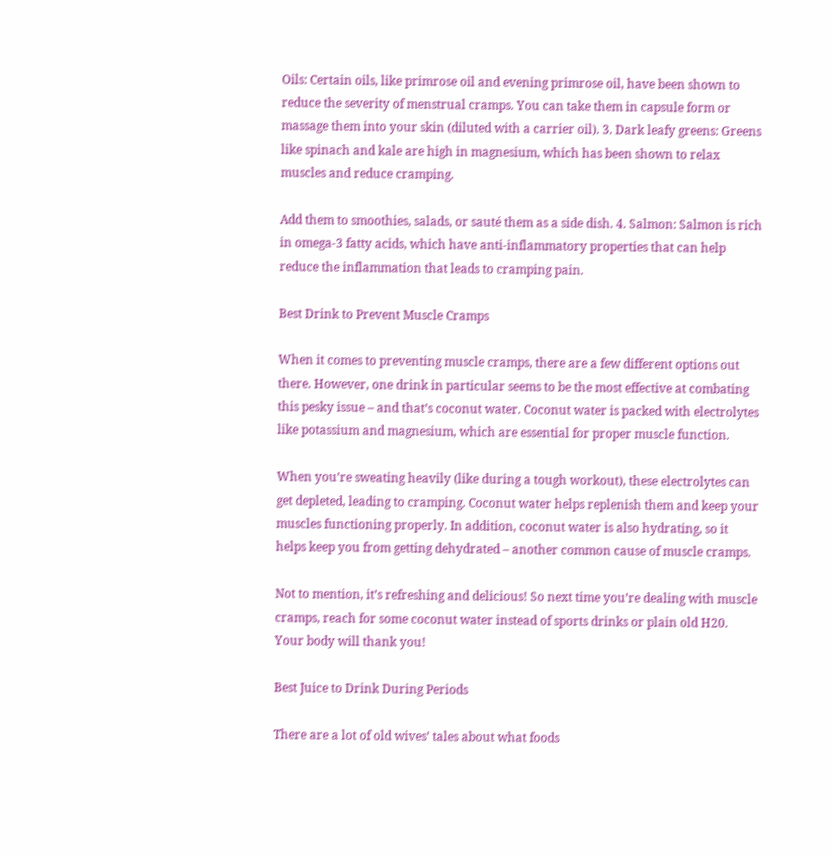Oils: Certain oils, like primrose oil and evening primrose oil, have been shown to reduce the severity of menstrual cramps. You can take them in capsule form or massage them into your skin (diluted with a carrier oil). 3. Dark leafy greens: Greens like spinach and kale are high in magnesium, which has been shown to relax muscles and reduce cramping.

Add them to smoothies, salads, or sauté them as a side dish. 4. Salmon: Salmon is rich in omega-3 fatty acids, which have anti-inflammatory properties that can help reduce the inflammation that leads to cramping pain.

Best Drink to Prevent Muscle Cramps

When it comes to preventing muscle cramps, there are a few different options out there. However, one drink in particular seems to be the most effective at combating this pesky issue – and that’s coconut water. Coconut water is packed with electrolytes like potassium and magnesium, which are essential for proper muscle function.

When you’re sweating heavily (like during a tough workout), these electrolytes can get depleted, leading to cramping. Coconut water helps replenish them and keep your muscles functioning properly. In addition, coconut water is also hydrating, so it helps keep you from getting dehydrated – another common cause of muscle cramps.

Not to mention, it’s refreshing and delicious! So next time you’re dealing with muscle cramps, reach for some coconut water instead of sports drinks or plain old H20. Your body will thank you!

Best Juice to Drink During Periods

There are a lot of old wives’ tales about what foods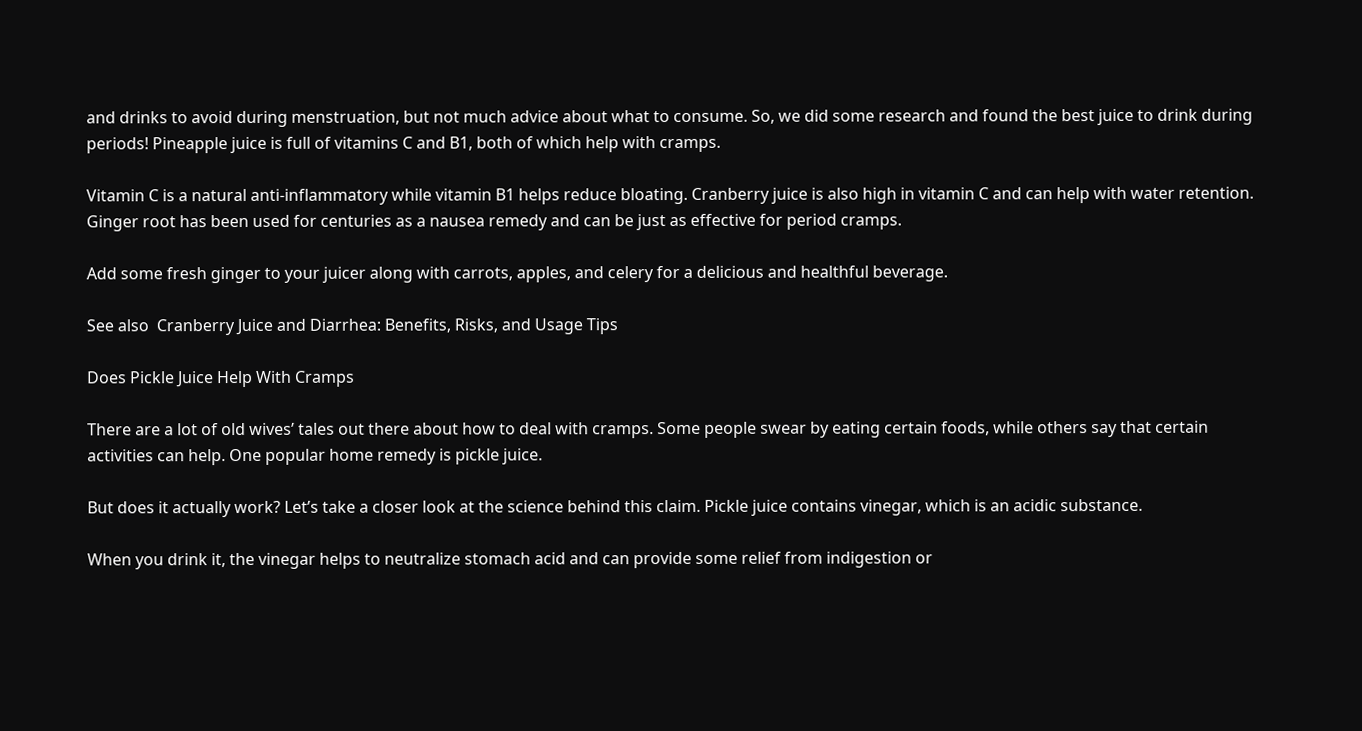and drinks to avoid during menstruation, but not much advice about what to consume. So, we did some research and found the best juice to drink during periods! Pineapple juice is full of vitamins C and B1, both of which help with cramps.

Vitamin C is a natural anti-inflammatory while vitamin B1 helps reduce bloating. Cranberry juice is also high in vitamin C and can help with water retention. Ginger root has been used for centuries as a nausea remedy and can be just as effective for period cramps.

Add some fresh ginger to your juicer along with carrots, apples, and celery for a delicious and healthful beverage.

See also  Cranberry Juice and Diarrhea: Benefits, Risks, and Usage Tips

Does Pickle Juice Help With Cramps

There are a lot of old wives’ tales out there about how to deal with cramps. Some people swear by eating certain foods, while others say that certain activities can help. One popular home remedy is pickle juice.

But does it actually work? Let’s take a closer look at the science behind this claim. Pickle juice contains vinegar, which is an acidic substance.

When you drink it, the vinegar helps to neutralize stomach acid and can provide some relief from indigestion or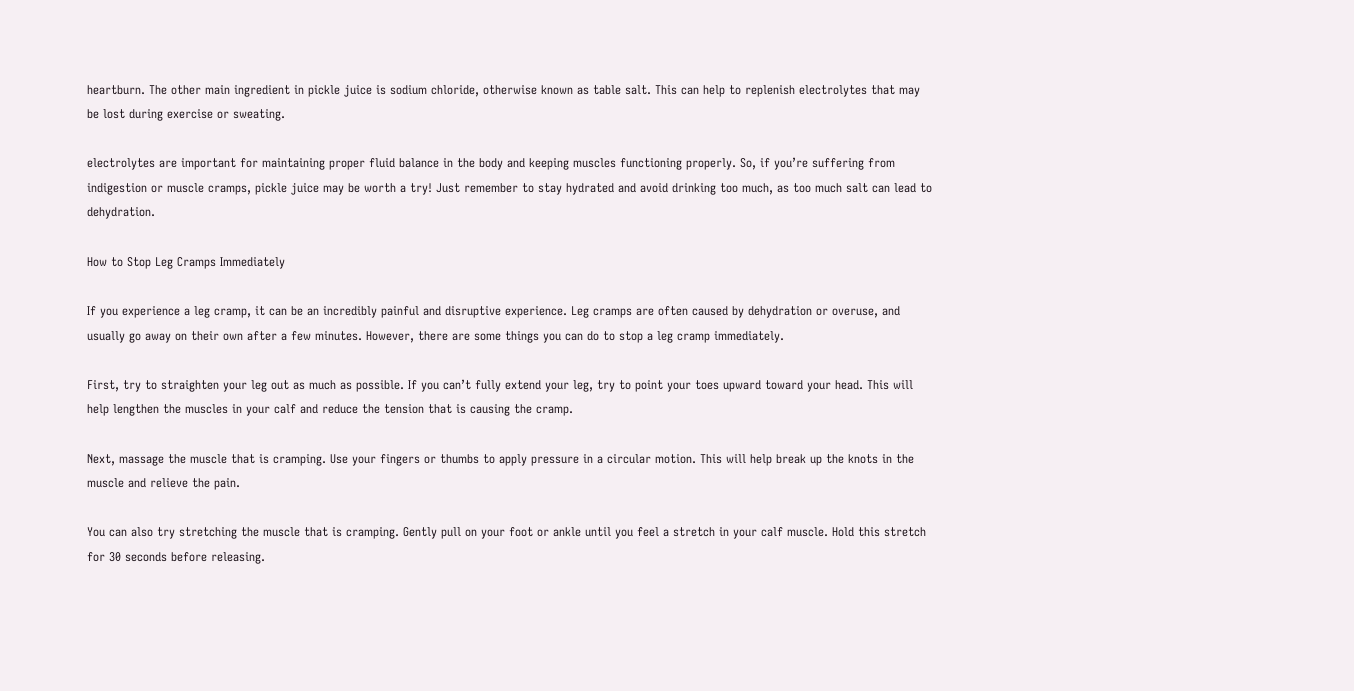heartburn. The other main ingredient in pickle juice is sodium chloride, otherwise known as table salt. This can help to replenish electrolytes that may be lost during exercise or sweating.

electrolytes are important for maintaining proper fluid balance in the body and keeping muscles functioning properly. So, if you’re suffering from indigestion or muscle cramps, pickle juice may be worth a try! Just remember to stay hydrated and avoid drinking too much, as too much salt can lead to dehydration.

How to Stop Leg Cramps Immediately

If you experience a leg cramp, it can be an incredibly painful and disruptive experience. Leg cramps are often caused by dehydration or overuse, and usually go away on their own after a few minutes. However, there are some things you can do to stop a leg cramp immediately.

First, try to straighten your leg out as much as possible. If you can’t fully extend your leg, try to point your toes upward toward your head. This will help lengthen the muscles in your calf and reduce the tension that is causing the cramp.

Next, massage the muscle that is cramping. Use your fingers or thumbs to apply pressure in a circular motion. This will help break up the knots in the muscle and relieve the pain.

You can also try stretching the muscle that is cramping. Gently pull on your foot or ankle until you feel a stretch in your calf muscle. Hold this stretch for 30 seconds before releasing.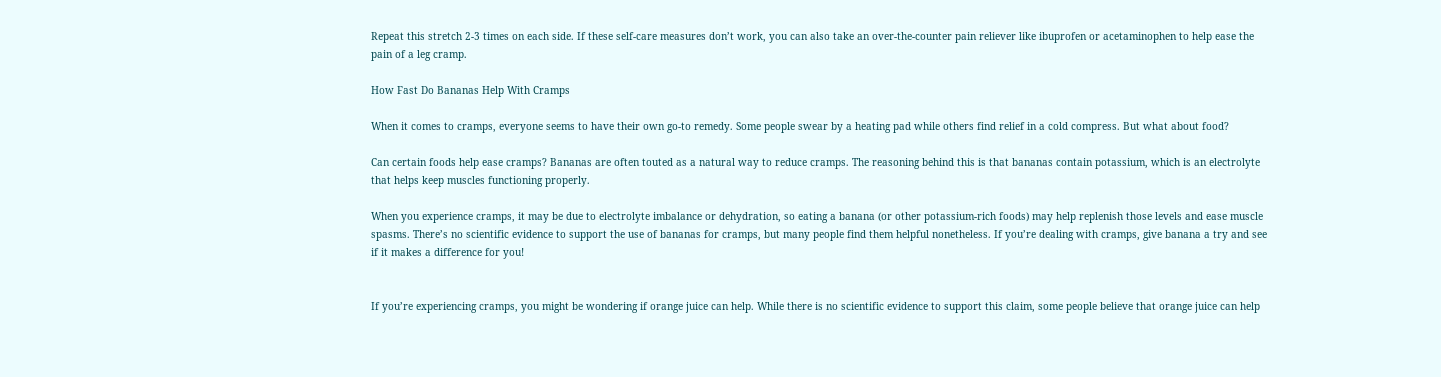Repeat this stretch 2-3 times on each side. If these self-care measures don’t work, you can also take an over-the-counter pain reliever like ibuprofen or acetaminophen to help ease the pain of a leg cramp.

How Fast Do Bananas Help With Cramps

When it comes to cramps, everyone seems to have their own go-to remedy. Some people swear by a heating pad while others find relief in a cold compress. But what about food?

Can certain foods help ease cramps? Bananas are often touted as a natural way to reduce cramps. The reasoning behind this is that bananas contain potassium, which is an electrolyte that helps keep muscles functioning properly.

When you experience cramps, it may be due to electrolyte imbalance or dehydration, so eating a banana (or other potassium-rich foods) may help replenish those levels and ease muscle spasms. There’s no scientific evidence to support the use of bananas for cramps, but many people find them helpful nonetheless. If you’re dealing with cramps, give banana a try and see if it makes a difference for you!


If you’re experiencing cramps, you might be wondering if orange juice can help. While there is no scientific evidence to support this claim, some people believe that orange juice can help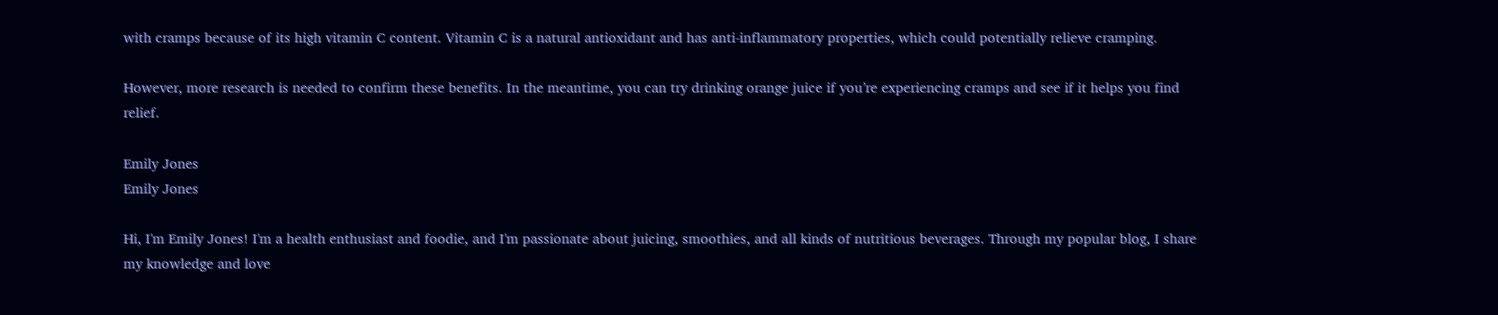with cramps because of its high vitamin C content. Vitamin C is a natural antioxidant and has anti-inflammatory properties, which could potentially relieve cramping.

However, more research is needed to confirm these benefits. In the meantime, you can try drinking orange juice if you’re experiencing cramps and see if it helps you find relief.

Emily Jones
Emily Jones

Hi, I'm Emily Jones! I'm a health enthusiast and foodie, and I'm passionate about juicing, smoothies, and all kinds of nutritious beverages. Through my popular blog, I share my knowledge and love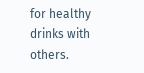for healthy drinks with others.